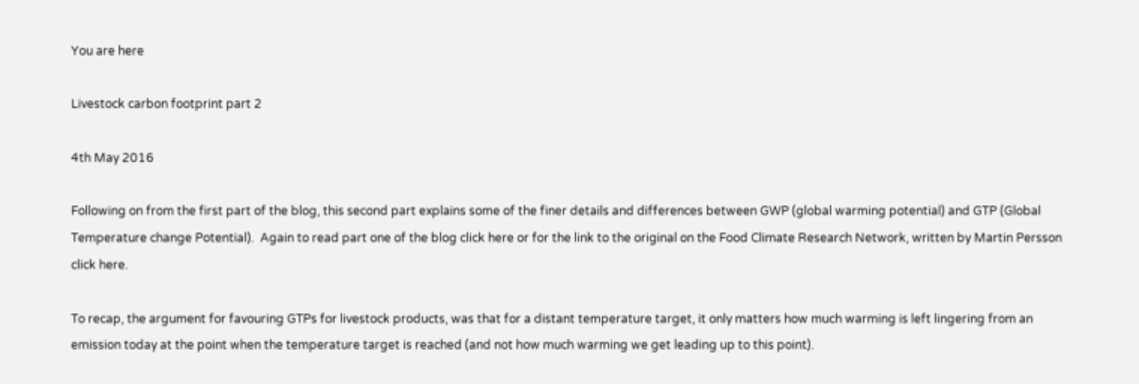You are here

Livestock carbon footprint part 2

4th May 2016

Following on from the first part of the blog, this second part explains some of the finer details and differences between GWP (global warming potential) and GTP (Global Temperature change Potential).  Again to read part one of the blog click here or for the link to the original on the Food Climate Research Network, written by Martin Persson click here.

To recap, the argument for favouring GTPs for livestock products, was that for a distant temperature target, it only matters how much warming is left lingering from an emission today at the point when the temperature target is reached (and not how much warming we get leading up to this point).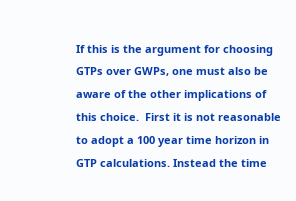If this is the argument for choosing GTPs over GWPs, one must also be aware of the other implications of this choice.  First it is not reasonable to adopt a 100 year time horizon in GTP calculations. Instead the time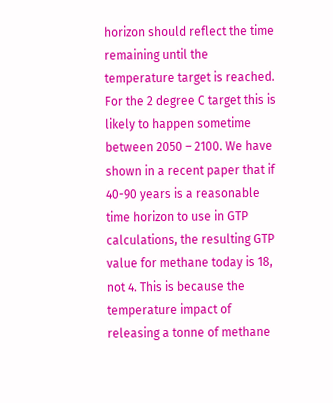horizon should reflect the time remaining until the temperature target is reached. For the 2 degree C target this is likely to happen sometime between 2050 – 2100. We have shown in a recent paper that if 40-90 years is a reasonable time horizon to use in GTP calculations, the resulting GTP value for methane today is 18, not 4. This is because the temperature impact of releasing a tonne of methane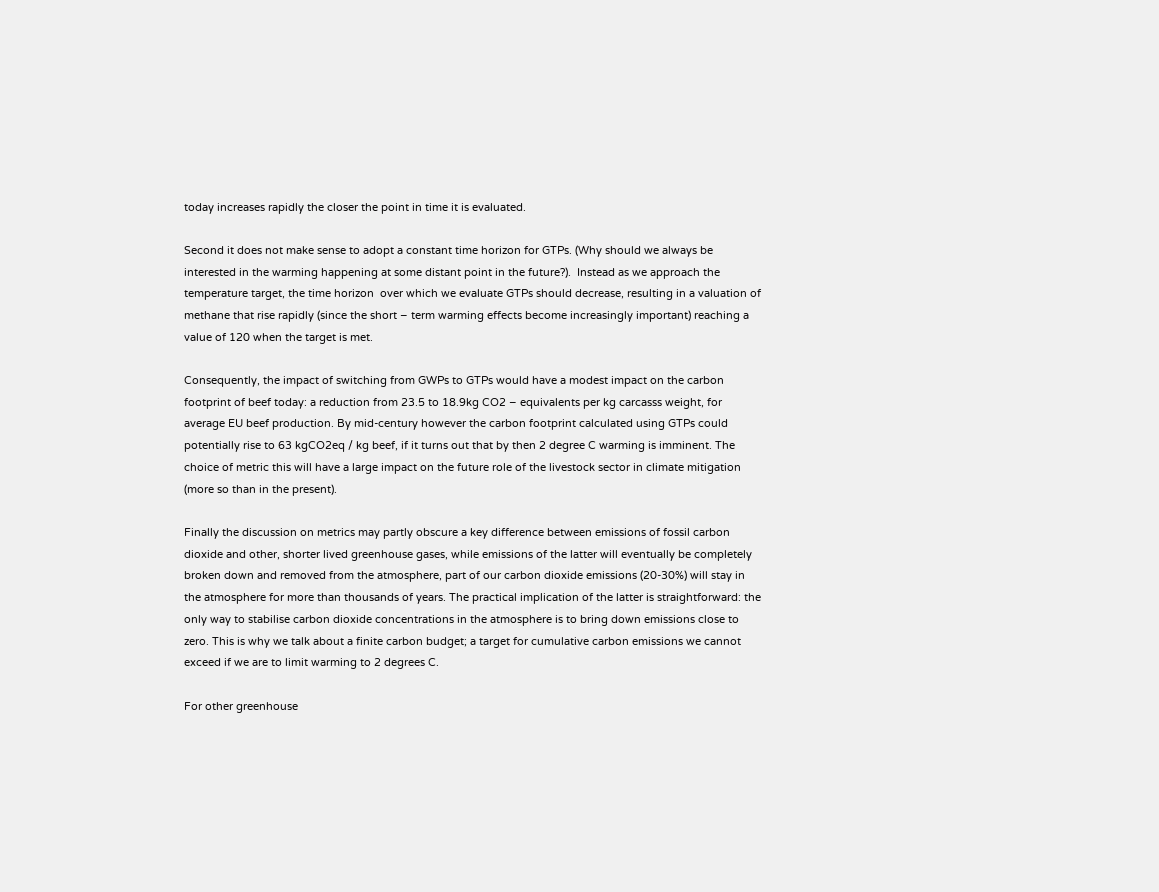today increases rapidly the closer the point in time it is evaluated.

Second it does not make sense to adopt a constant time horizon for GTPs. (Why should we always be interested in the warming happening at some distant point in the future?).  Instead as we approach the temperature target, the time horizon  over which we evaluate GTPs should decrease, resulting in a valuation of methane that rise rapidly (since the short – term warming effects become increasingly important) reaching a value of 120 when the target is met.

Consequently, the impact of switching from GWPs to GTPs would have a modest impact on the carbon footprint of beef today: a reduction from 23.5 to 18.9kg CO2 – equivalents per kg carcasss weight, for average EU beef production. By mid-century however the carbon footprint calculated using GTPs could potentially rise to 63 kgCO2eq / kg beef, if it turns out that by then 2 degree C warming is imminent. The choice of metric this will have a large impact on the future role of the livestock sector in climate mitigation (more so than in the present).

Finally the discussion on metrics may partly obscure a key difference between emissions of fossil carbon dioxide and other, shorter lived greenhouse gases, while emissions of the latter will eventually be completely broken down and removed from the atmosphere, part of our carbon dioxide emissions (20-30%) will stay in the atmosphere for more than thousands of years. The practical implication of the latter is straightforward: the only way to stabilise carbon dioxide concentrations in the atmosphere is to bring down emissions close to zero. This is why we talk about a finite carbon budget; a target for cumulative carbon emissions we cannot exceed if we are to limit warming to 2 degrees C.

For other greenhouse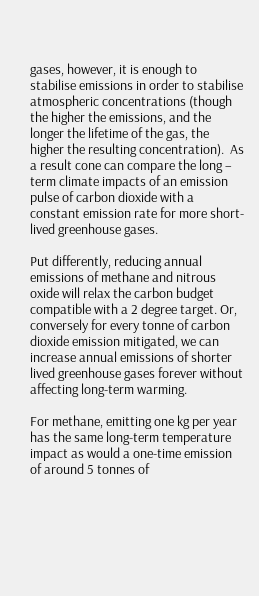gases, however, it is enough to stabilise emissions in order to stabilise atmospheric concentrations (though the higher the emissions, and the longer the lifetime of the gas, the higher the resulting concentration).  As a result cone can compare the long – term climate impacts of an emission pulse of carbon dioxide with a constant emission rate for more short-lived greenhouse gases.

Put differently, reducing annual emissions of methane and nitrous oxide will relax the carbon budget compatible with a 2 degree target. Or, conversely for every tonne of carbon dioxide emission mitigated, we can increase annual emissions of shorter lived greenhouse gases forever without affecting long-term warming.

For methane, emitting one kg per year has the same long-term temperature impact as would a one-time emission of around 5 tonnes of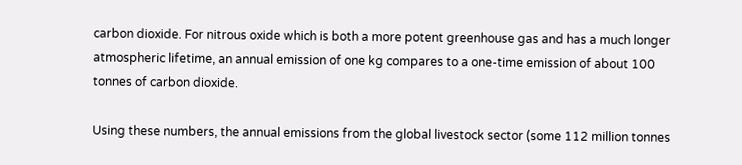carbon dioxide. For nitrous oxide which is both a more potent greenhouse gas and has a much longer atmospheric lifetime, an annual emission of one kg compares to a one-time emission of about 100 tonnes of carbon dioxide.

Using these numbers, the annual emissions from the global livestock sector (some 112 million tonnes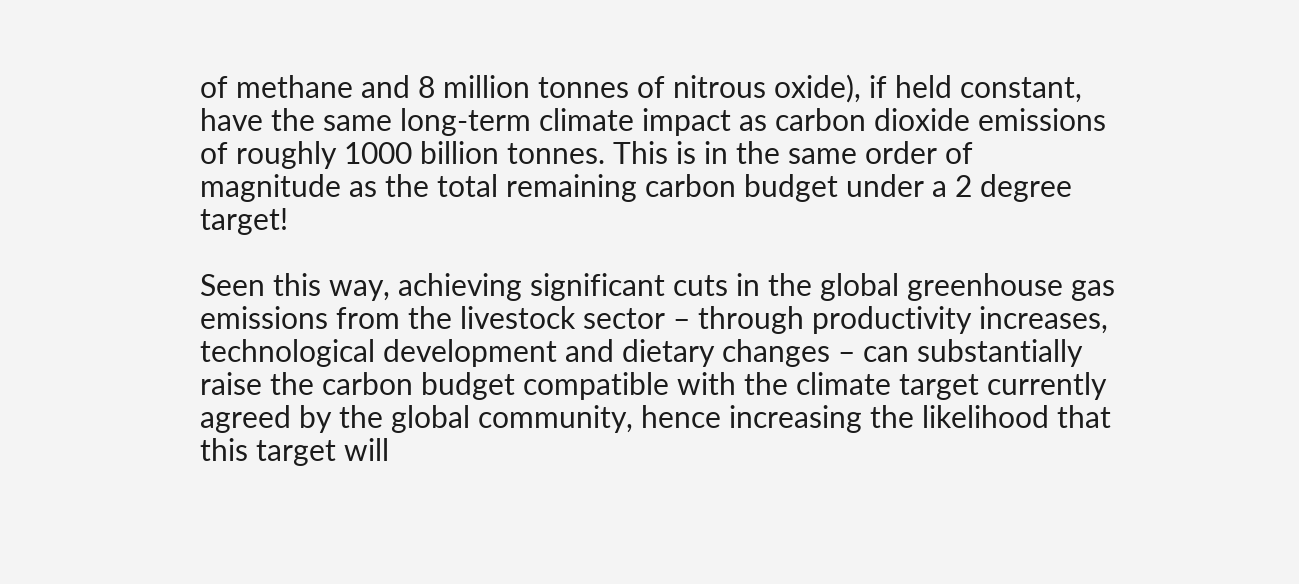of methane and 8 million tonnes of nitrous oxide), if held constant, have the same long-term climate impact as carbon dioxide emissions of roughly 1000 billion tonnes. This is in the same order of magnitude as the total remaining carbon budget under a 2 degree target!

Seen this way, achieving significant cuts in the global greenhouse gas emissions from the livestock sector – through productivity increases, technological development and dietary changes – can substantially raise the carbon budget compatible with the climate target currently agreed by the global community, hence increasing the likelihood that this target will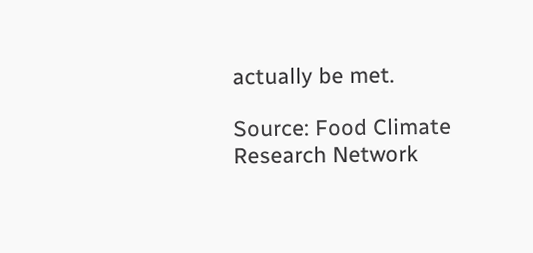actually be met.

Source: Food Climate Research Network